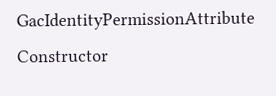GacIdentityPermissionAttribute Constructor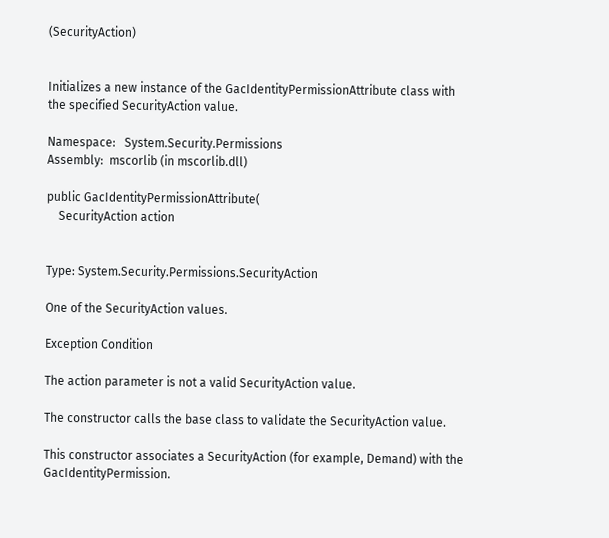(SecurityAction)


Initializes a new instance of the GacIdentityPermissionAttribute class with the specified SecurityAction value.

Namespace:   System.Security.Permissions
Assembly:  mscorlib (in mscorlib.dll)

public GacIdentityPermissionAttribute(
    SecurityAction action


Type: System.Security.Permissions.SecurityAction

One of the SecurityAction values.

Exception Condition

The action parameter is not a valid SecurityAction value.

The constructor calls the base class to validate the SecurityAction value.

This constructor associates a SecurityAction (for example, Demand) with the GacIdentityPermission.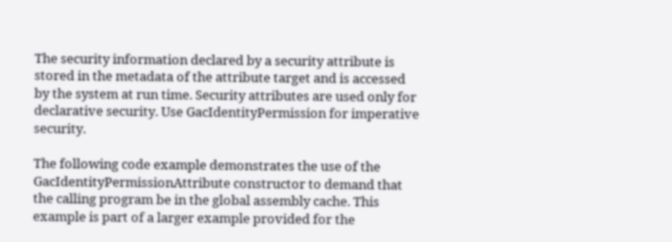The security information declared by a security attribute is stored in the metadata of the attribute target and is accessed by the system at run time. Security attributes are used only for declarative security. Use GacIdentityPermission for imperative security.

The following code example demonstrates the use of the GacIdentityPermissionAttribute constructor to demand that the calling program be in the global assembly cache. This example is part of a larger example provided for the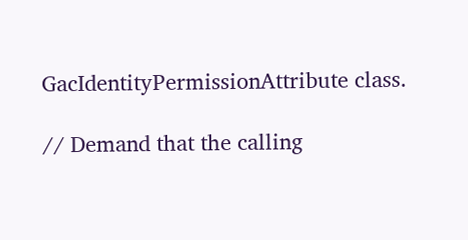GacIdentityPermissionAttribute class.

// Demand that the calling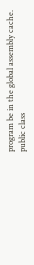program be in the global assembly cache.
public class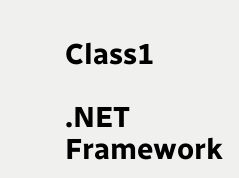Class1

.NET Framework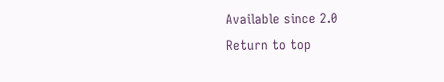Available since 2.0
Return to top